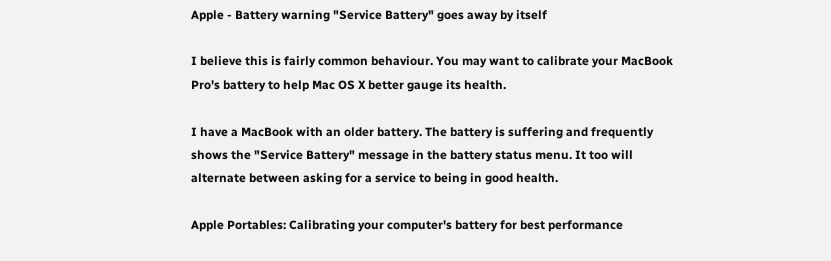Apple - Battery warning "Service Battery" goes away by itself

I believe this is fairly common behaviour. You may want to calibrate your MacBook Pro's battery to help Mac OS X better gauge its health.

I have a MacBook with an older battery. The battery is suffering and frequently shows the "Service Battery" message in the battery status menu. It too will alternate between asking for a service to being in good health.

Apple Portables: Calibrating your computer's battery for best performance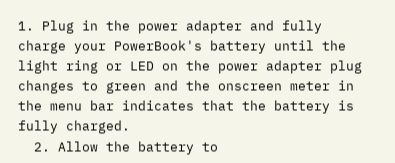1. Plug in the power adapter and fully charge your PowerBook's battery until the light ring or LED on the power adapter plug changes to green and the onscreen meter in the menu bar indicates that the battery is fully charged.
  2. Allow the battery to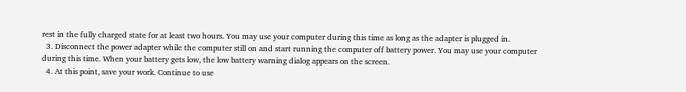rest in the fully charged state for at least two hours. You may use your computer during this time as long as the adapter is plugged in.
  3. Disconnect the power adapter while the computer still on and start running the computer off battery power. You may use your computer during this time. When your battery gets low, the low battery warning dialog appears on the screen.
  4. At this point, save your work. Continue to use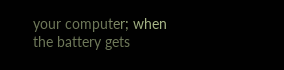your computer; when the battery gets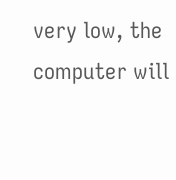very low, the computer will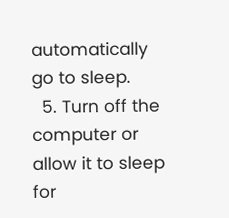automatically go to sleep.
  5. Turn off the computer or allow it to sleep for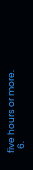five hours or more.
  6.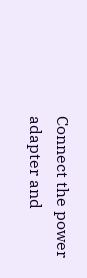Connect the power adapter and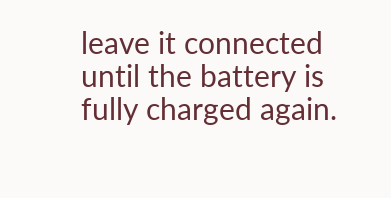leave it connected until the battery is fully charged again.